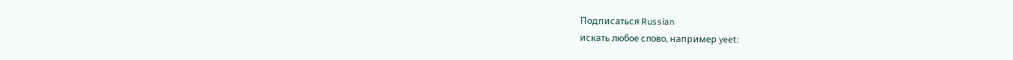Подписаться Russian
искать любое слово, например yeet: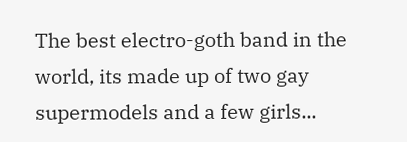The best electro-goth band in the world, its made up of two gay supermodels and a few girls...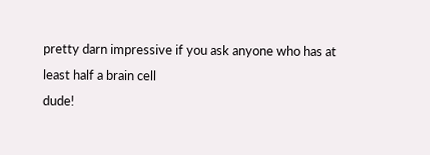pretty darn impressive if you ask anyone who has at least half a brain cell
dude!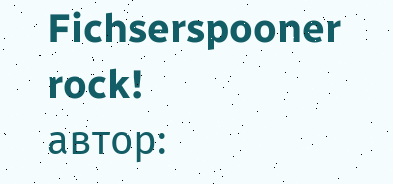Fichserspooner rock!
автор: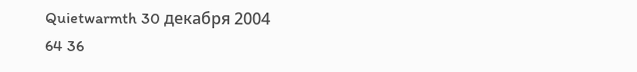Quietwarmth 30 декабря 2004
64 36